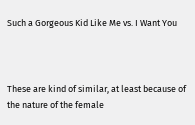Such a Gorgeous Kid Like Me vs. I Want You



These are kind of similar, at least because of the nature of the female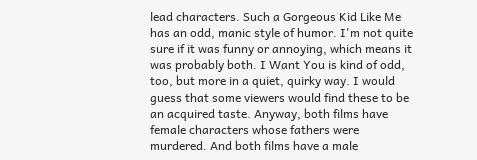lead characters. Such a Gorgeous Kid Like Me has an odd, manic style of humor. I'm not quite sure if it was funny or annoying, which means it was probably both. I Want You is kind of odd, too, but more in a quiet, quirky way. I would guess that some viewers would find these to be an acquired taste. Anyway, both films have female characters whose fathers were murdered. And both films have a male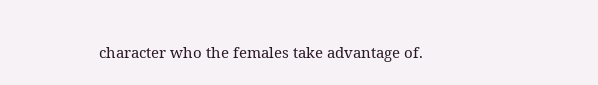character who the females take advantage of.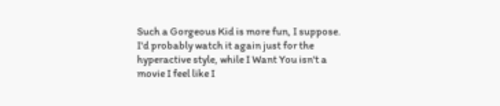Such a Gorgeous Kid is more fun, I suppose. I'd probably watch it again just for the hyperactive style, while I Want You isn't a movie I feel like I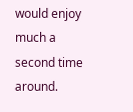would enjoy much a second time around.